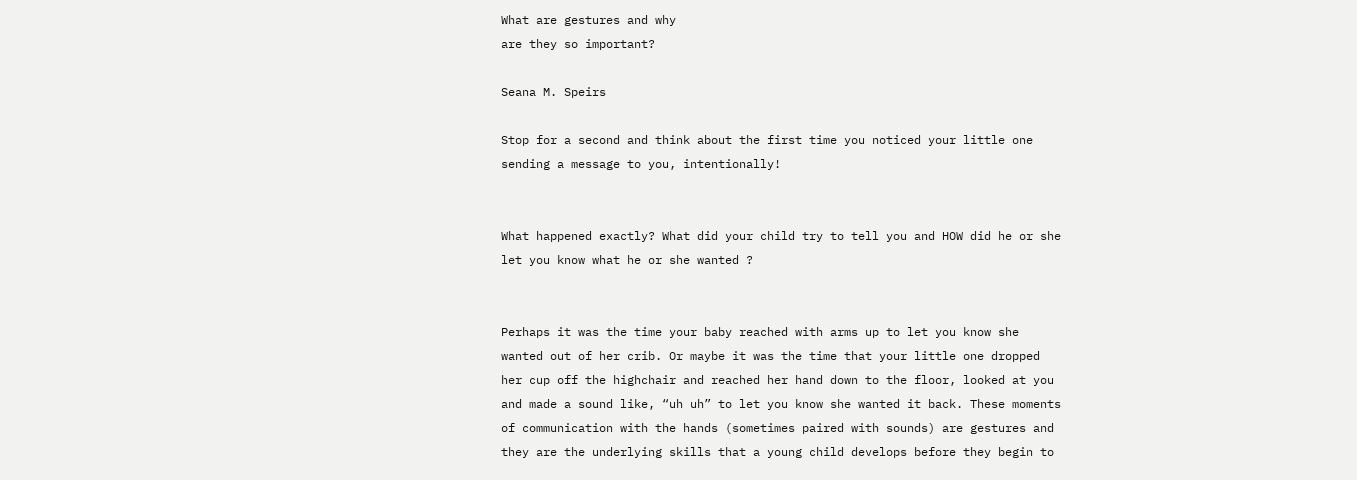What are gestures and why
are they so important?

Seana M. Speirs

Stop for a second and think about the first time you noticed your little one sending a message to you, intentionally!


What happened exactly? What did your child try to tell you and HOW did he or she let you know what he or she wanted ?


Perhaps it was the time your baby reached with arms up to let you know she wanted out of her crib. Or maybe it was the time that your little one dropped her cup off the highchair and reached her hand down to the floor, looked at you and made a sound like, “uh uh” to let you know she wanted it back. These moments of communication with the hands (sometimes paired with sounds) are gestures and they are the underlying skills that a young child develops before they begin to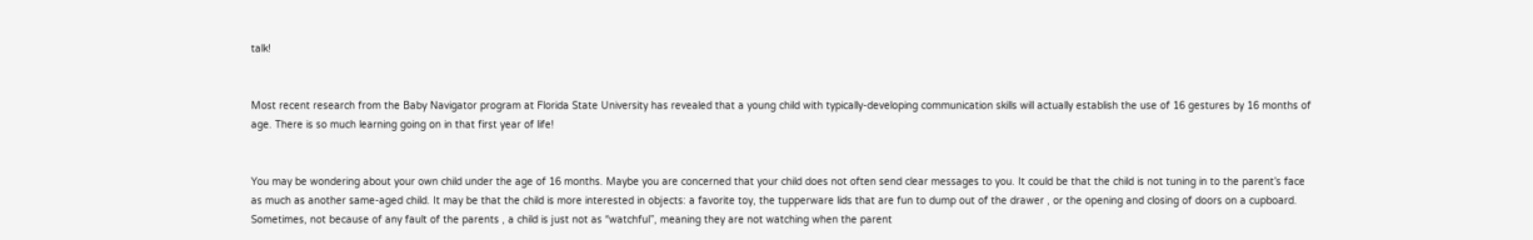talk!


Most recent research from the Baby Navigator program at Florida State University has revealed that a young child with typically-developing communication skills will actually establish the use of 16 gestures by 16 months of age. There is so much learning going on in that first year of life!


You may be wondering about your own child under the age of 16 months. Maybe you are concerned that your child does not often send clear messages to you. It could be that the child is not tuning in to the parent’s face as much as another same-aged child. It may be that the child is more interested in objects: a favorite toy, the tupperware lids that are fun to dump out of the drawer , or the opening and closing of doors on a cupboard. Sometimes, not because of any fault of the parents , a child is just not as “watchful”, meaning they are not watching when the parent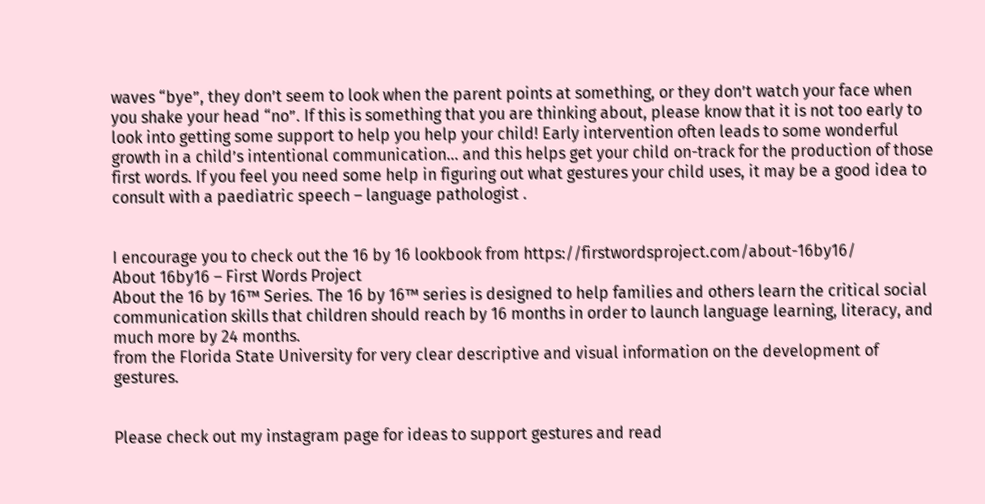waves “bye”, they don’t seem to look when the parent points at something, or they don’t watch your face when you shake your head “no”. If this is something that you are thinking about, please know that it is not too early to look into getting some support to help you help your child! Early intervention often leads to some wonderful growth in a child’s intentional communication… and this helps get your child on-track for the production of those first words. If you feel you need some help in figuring out what gestures your child uses, it may be a good idea to consult with a paediatric speech – language pathologist .


I encourage you to check out the 16 by 16 lookbook from https://firstwordsproject.com/about-16by16/
About 16by16 – First Words Project
About the 16 by 16™ Series. The 16 by 16™ series is designed to help families and others learn the critical social communication skills that children should reach by 16 months in order to launch language learning, literacy, and much more by 24 months.
from the Florida State University for very clear descriptive and visual information on the development of gestures.


Please check out my instagram page for ideas to support gestures and read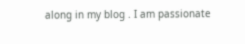along in my blog . I am passionate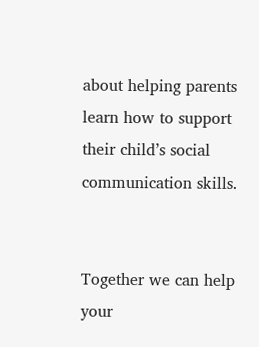about helping parents learn how to support their child’s social communication skills.


Together we can help your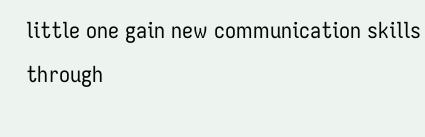little one gain new communication skills through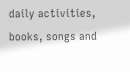daily activities, books, songs and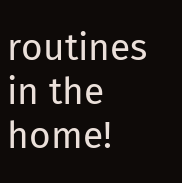routines in the home!